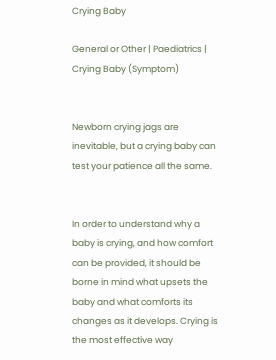Crying Baby

General or Other | Paediatrics | Crying Baby (Symptom)


Newborn crying jags are inevitable, but a crying baby can test your patience all the same.


In order to understand why a baby is crying, and how comfort can be provided, it should be borne in mind what upsets the baby and what comforts its changes as it develops. Crying is the most effective way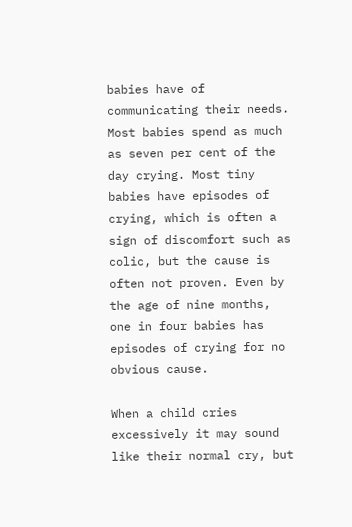babies have of communicating their needs. Most babies spend as much as seven per cent of the day crying. Most tiny babies have episodes of crying, which is often a sign of discomfort such as colic, but the cause is often not proven. Even by the age of nine months, one in four babies has episodes of crying for no obvious cause.

When a child cries excessively it may sound like their normal cry, but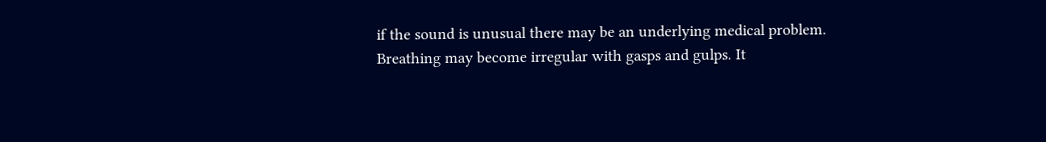if the sound is unusual there may be an underlying medical problem. Breathing may become irregular with gasps and gulps. It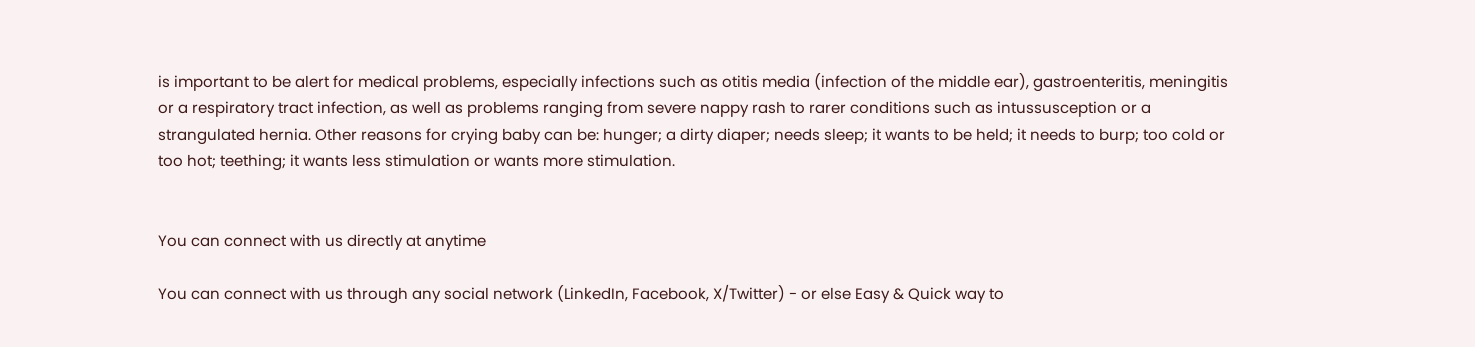is important to be alert for medical problems, especially infections such as otitis media (infection of the middle ear), gastroenteritis, meningitis or a respiratory tract infection, as well as problems ranging from severe nappy rash to rarer conditions such as intussusception or a strangulated hernia. Other reasons for crying baby can be: hunger; a dirty diaper; needs sleep; it wants to be held; it needs to burp; too cold or too hot; teething; it wants less stimulation or wants more stimulation.


You can connect with us directly at anytime

You can connect with us through any social network (LinkedIn, Facebook, X/Twitter) - or else Easy & Quick way to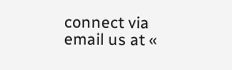connect via email us at «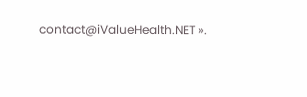contact@iValueHealth.NET ».